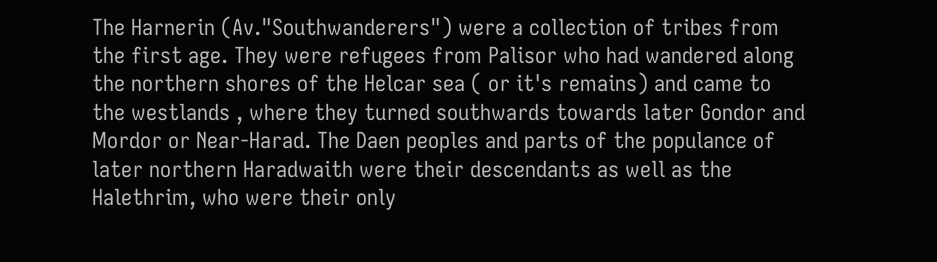The Harnerin (Av."Southwanderers") were a collection of tribes from the first age. They were refugees from Palisor who had wandered along the northern shores of the Helcar sea ( or it's remains) and came to the westlands , where they turned southwards towards later Gondor and Mordor or Near-Harad. The Daen peoples and parts of the populance of later northern Haradwaith were their descendants as well as the Halethrim, who were their only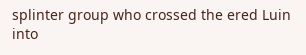splinter group who crossed the ered Luin into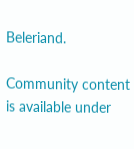Beleriand.

Community content is available under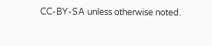CC-BY-SA unless otherwise noted.